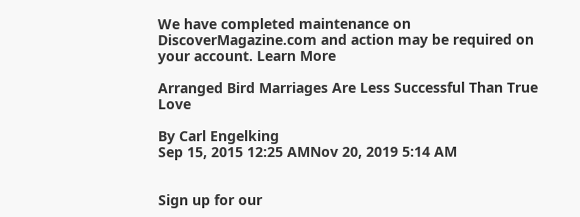We have completed maintenance on DiscoverMagazine.com and action may be required on your account. Learn More

Arranged Bird Marriages Are Less Successful Than True Love

By Carl Engelking
Sep 15, 2015 12:25 AMNov 20, 2019 5:14 AM


Sign up for our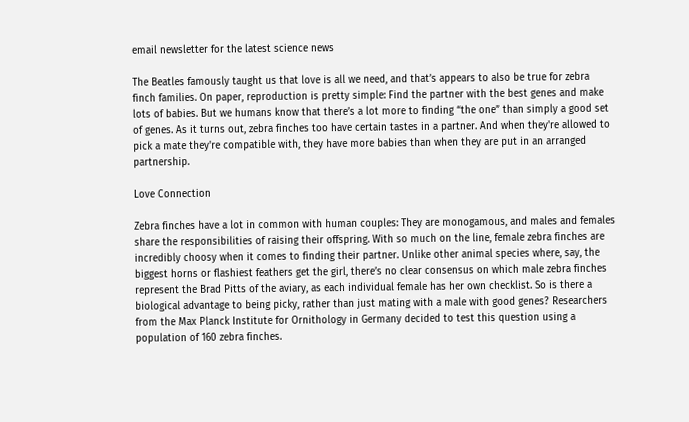email newsletter for the latest science news

The Beatles famously taught us that love is all we need, and that’s appears to also be true for zebra finch families. On paper, reproduction is pretty simple: Find the partner with the best genes and make lots of babies. But we humans know that there’s a lot more to finding “the one” than simply a good set of genes. As it turns out, zebra finches too have certain tastes in a partner. And when they're allowed to pick a mate they're compatible with, they have more babies than when they are put in an arranged partnership.

Love Connection

Zebra finches have a lot in common with human couples: They are monogamous, and males and females share the responsibilities of raising their offspring. With so much on the line, female zebra finches are incredibly choosy when it comes to finding their partner. Unlike other animal species where, say, the biggest horns or flashiest feathers get the girl, there’s no clear consensus on which male zebra finches represent the Brad Pitts of the aviary, as each individual female has her own checklist. So is there a biological advantage to being picky, rather than just mating with a male with good genes? Researchers from the Max Planck Institute for Ornithology in Germany decided to test this question using a population of 160 zebra finches.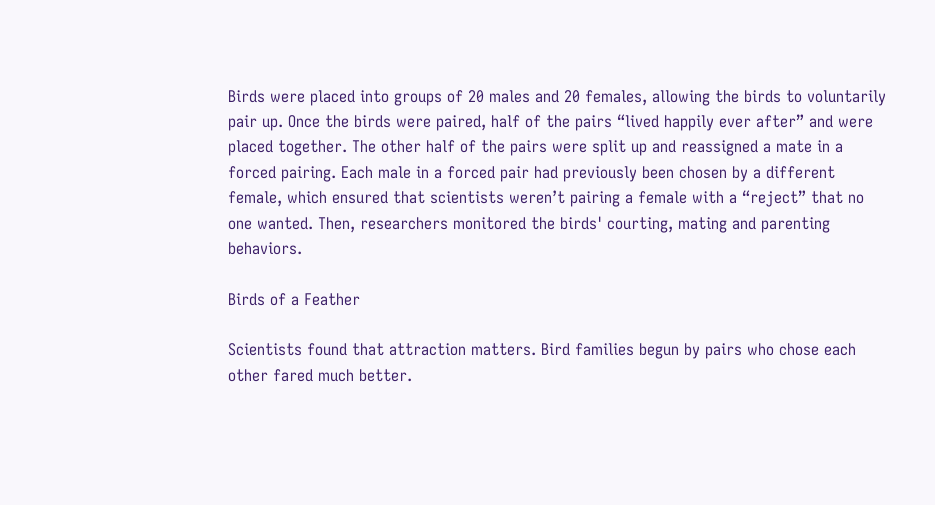Birds were placed into groups of 20 males and 20 females, allowing the birds to voluntarily pair up. Once the birds were paired, half of the pairs “lived happily ever after” and were placed together. The other half of the pairs were split up and reassigned a mate in a forced pairing. Each male in a forced pair had previously been chosen by a different female, which ensured that scientists weren’t pairing a female with a “reject” that no one wanted. Then, researchers monitored the birds' courting, mating and parenting behaviors.

Birds of a Feather

Scientists found that attraction matters. Bird families begun by pairs who chose each other fared much better.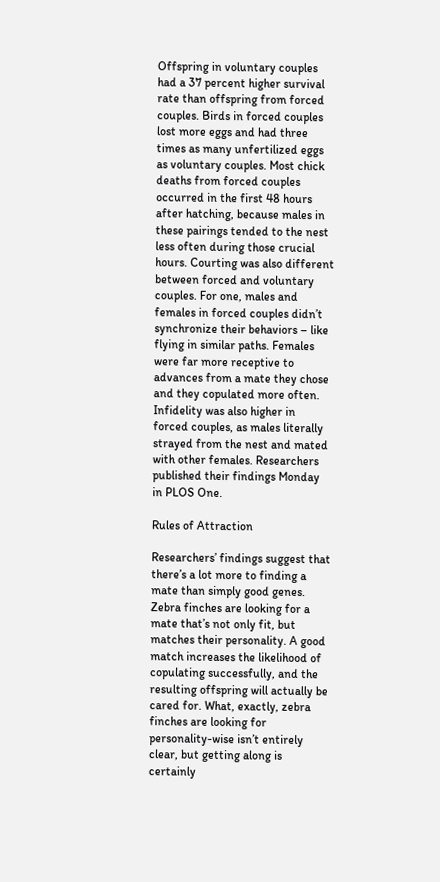Offspring in voluntary couples had a 37 percent higher survival rate than offspring from forced couples. Birds in forced couples lost more eggs and had three times as many unfertilized eggs as voluntary couples. Most chick deaths from forced couples occurred in the first 48 hours after hatching, because males in these pairings tended to the nest less often during those crucial hours. Courting was also different between forced and voluntary couples. For one, males and females in forced couples didn’t synchronize their behaviors – like flying in similar paths. Females were far more receptive to advances from a mate they chose and they copulated more often. Infidelity was also higher in forced couples, as males literally strayed from the nest and mated with other females. Researchers published their findings Monday in PLOS One.

Rules of Attraction

Researchers’ findings suggest that there’s a lot more to finding a mate than simply good genes. Zebra finches are looking for a mate that’s not only fit, but matches their personality. A good match increases the likelihood of copulating successfully, and the resulting offspring will actually be cared for. What, exactly, zebra finches are looking for personality-wise isn’t entirely clear, but getting along is certainly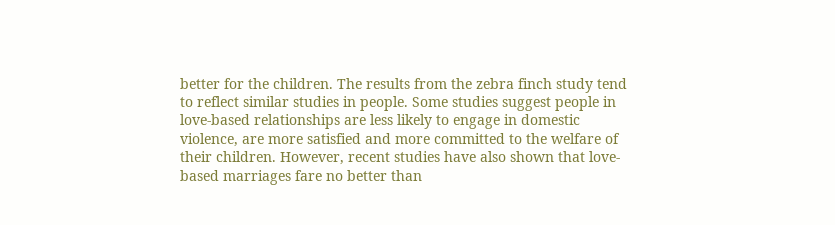better for the children. The results from the zebra finch study tend to reflect similar studies in people. Some studies suggest people in love-based relationships are less likely to engage in domestic violence, are more satisfied and more committed to the welfare of their children. However, recent studies have also shown that love-based marriages fare no better than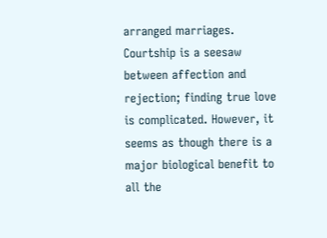arranged marriages. Courtship is a seesaw between affection and rejection; finding true love is complicated. However, it seems as though there is a major biological benefit to all the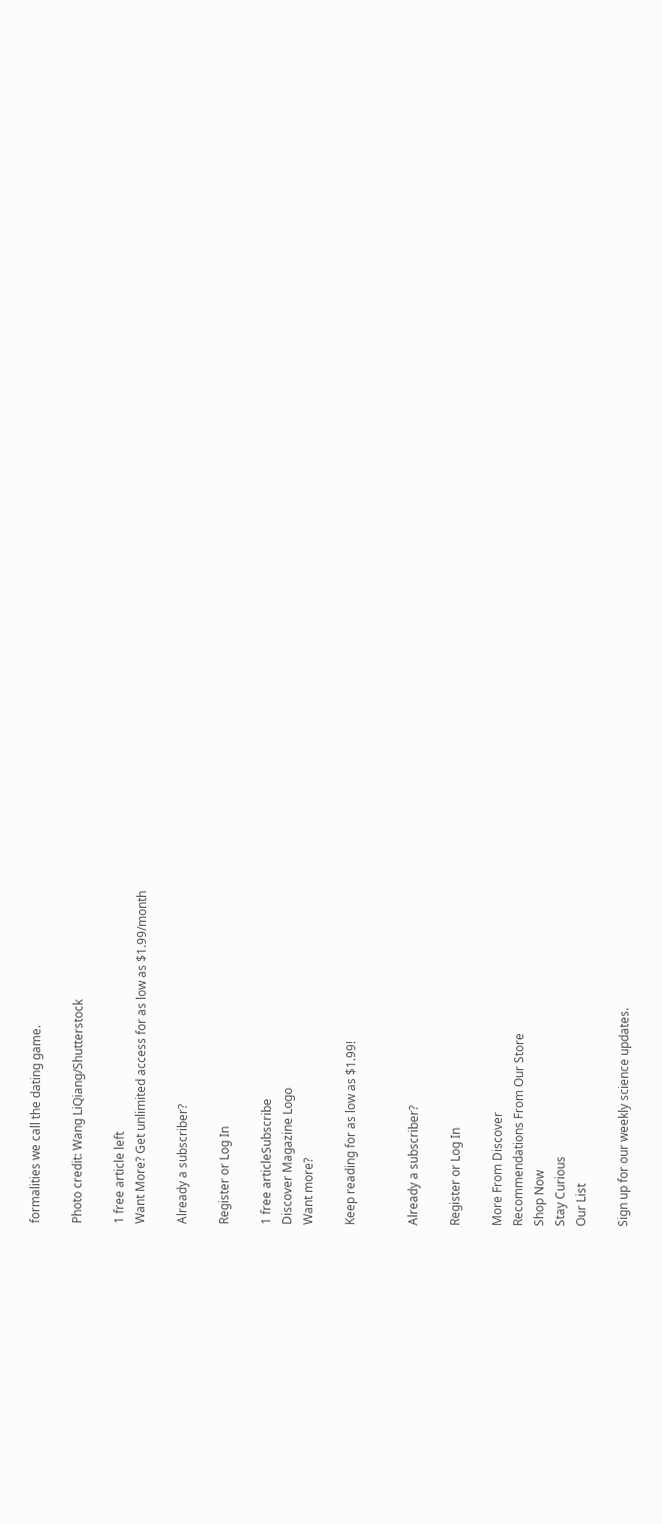formalities we call the dating game.

Photo credit: Wang LiQiang/Shutterstock

1 free article left
Want More? Get unlimited access for as low as $1.99/month

Already a subscriber?

Register or Log In

1 free articleSubscribe
Discover Magazine Logo
Want more?

Keep reading for as low as $1.99!


Already a subscriber?

Register or Log In

More From Discover
Recommendations From Our Store
Shop Now
Stay Curious
Our List

Sign up for our weekly science updates.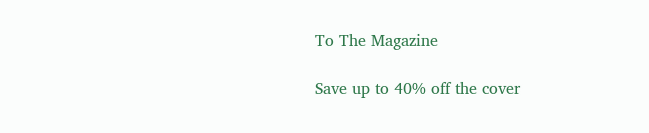To The Magazine

Save up to 40% off the cover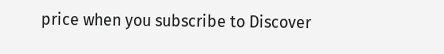price when you subscribe to Discover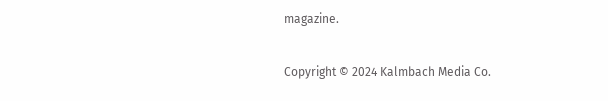magazine.

Copyright © 2024 Kalmbach Media Co.